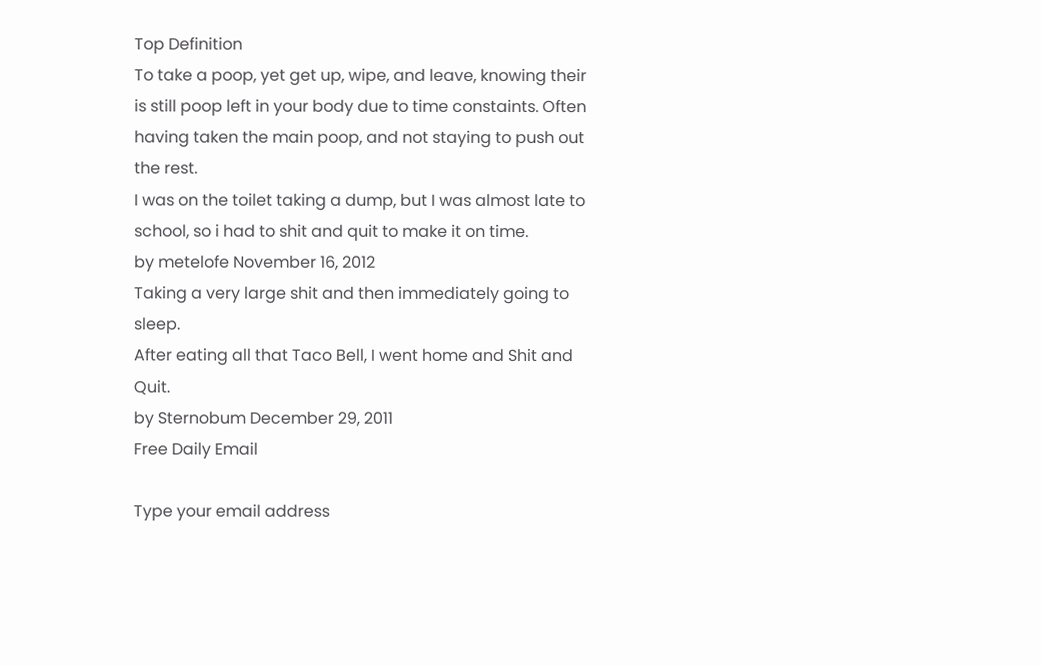Top Definition
To take a poop, yet get up, wipe, and leave, knowing their is still poop left in your body due to time constaints. Often having taken the main poop, and not staying to push out the rest.
I was on the toilet taking a dump, but I was almost late to school, so i had to shit and quit to make it on time.
by metelofe November 16, 2012
Taking a very large shit and then immediately going to sleep.
After eating all that Taco Bell, I went home and Shit and Quit.
by Sternobum December 29, 2011
Free Daily Email

Type your email address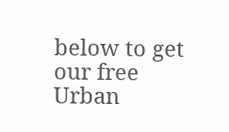below to get our free Urban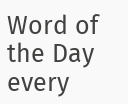Word of the Day every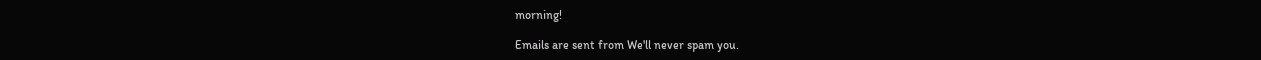morning!

Emails are sent from We'll never spam you.